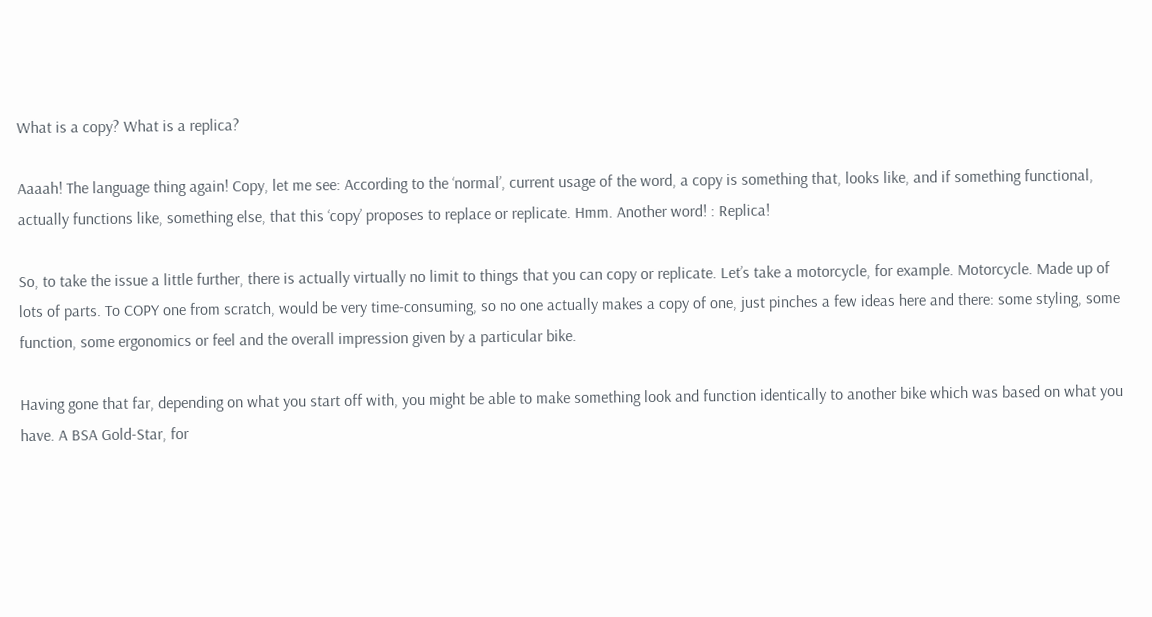What is a copy? What is a replica?

Aaaah! The language thing again! Copy, let me see: According to the ‘normal’, current usage of the word, a copy is something that, looks like, and if something functional, actually functions like, something else, that this ‘copy’ proposes to replace or replicate. Hmm. Another word! : Replica!

So, to take the issue a little further, there is actually virtually no limit to things that you can copy or replicate. Let’s take a motorcycle, for example. Motorcycle. Made up of lots of parts. To COPY one from scratch, would be very time-consuming, so no one actually makes a copy of one, just pinches a few ideas here and there: some styling, some function, some ergonomics or feel and the overall impression given by a particular bike.

Having gone that far, depending on what you start off with, you might be able to make something look and function identically to another bike which was based on what you have. A BSA Gold-Star, for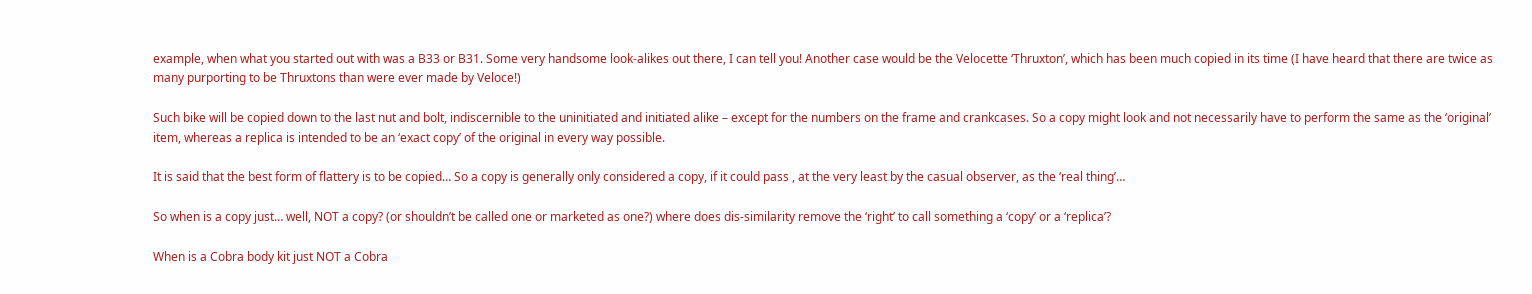example, when what you started out with was a B33 or B31. Some very handsome look-alikes out there, I can tell you! Another case would be the Velocette ‘Thruxton’, which has been much copied in its time (I have heard that there are twice as many purporting to be Thruxtons than were ever made by Veloce!)

Such bike will be copied down to the last nut and bolt, indiscernible to the uninitiated and initiated alike – except for the numbers on the frame and crankcases. So a copy might look and not necessarily have to perform the same as the ‘original’ item, whereas a replica is intended to be an ‘exact copy’ of the original in every way possible.

It is said that the best form of flattery is to be copied… So a copy is generally only considered a copy, if it could pass , at the very least by the casual observer, as the ‘real thing’…

So when is a copy just… well, NOT a copy? (or shouldn’t be called one or marketed as one?) where does dis-similarity remove the ‘right’ to call something a ‘copy’ or a ‘replica’?

When is a Cobra body kit just NOT a Cobra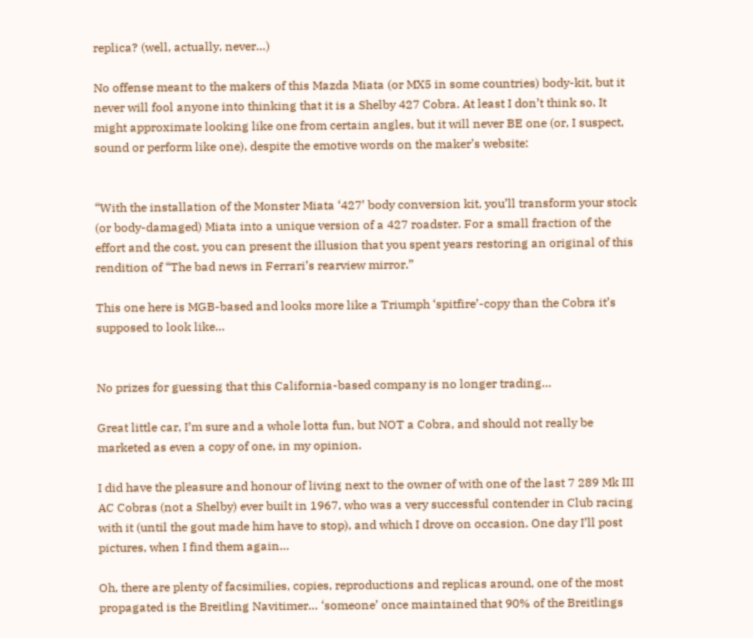replica? (well, actually, never…)

No offense meant to the makers of this Mazda Miata (or MX5 in some countries) body-kit, but it never will fool anyone into thinking that it is a Shelby 427 Cobra. At least I don’t think so. It might approximate looking like one from certain angles, but it will never BE one (or, I suspect, sound or perform like one), despite the emotive words on the maker’s website:


“With the installation of the Monster Miata ‘427’ body conversion kit, you’ll transform your stock (or body-damaged) Miata into a unique version of a 427 roadster. For a small fraction of the effort and the cost, you can present the illusion that you spent years restoring an original of this rendition of “The bad news in Ferrari’s rearview mirror.”

This one here is MGB-based and looks more like a Triumph ‘spitfire’-copy than the Cobra it’s supposed to look like…


No prizes for guessing that this California-based company is no longer trading…

Great little car, I’m sure and a whole lotta fun, but NOT a Cobra, and should not really be marketed as even a copy of one, in my opinion.

I did have the pleasure and honour of living next to the owner of with one of the last 7 289 Mk III AC Cobras (not a Shelby) ever built in 1967, who was a very successful contender in Club racing with it (until the gout made him have to stop), and which I drove on occasion. One day I’ll post pictures, when I find them again…

Oh, there are plenty of facsimilies, copies, reproductions and replicas around, one of the most propagated is the Breitling Navitimer… ‘someone’ once maintained that 90% of the Breitlings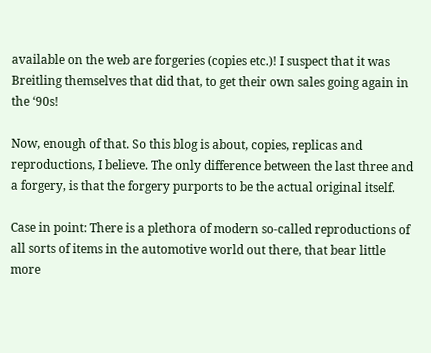available on the web are forgeries (copies etc.)! I suspect that it was Breitling themselves that did that, to get their own sales going again in the ‘90s!

Now, enough of that. So this blog is about, copies, replicas and reproductions, I believe. The only difference between the last three and a forgery, is that the forgery purports to be the actual original itself.

Case in point: There is a plethora of modern so-called reproductions of all sorts of items in the automotive world out there, that bear little more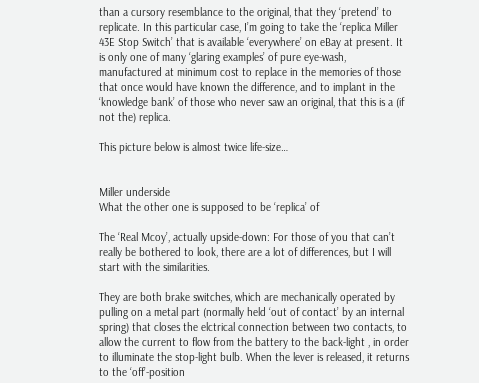than a cursory resemblance to the original, that they ‘pretend’ to replicate. In this particular case, I’m going to take the ‘replica Miller 43E Stop Switch’ that is available ‘everywhere’ on eBay at present. It is only one of many ‘glaring examples’ of pure eye-wash, manufactured at minimum cost to replace in the memories of those that once would have known the difference, and to implant in the ‘knowledge bank’ of those who never saw an original, that this is a (if not the) replica.

This picture below is almost twice life-size…


Miller underside
What the other one is supposed to be ‘replica’ of

The ‘Real Mcoy’, actually upside-down: For those of you that can’t really be bothered to look, there are a lot of differences, but I will start with the similarities.

They are both brake switches, which are mechanically operated by pulling on a metal part (normally held ‘out of contact’ by an internal spring) that closes the elctrical connection between two contacts, to allow the current to flow from the battery to the back-light , in order to illuminate the stop-light bulb. When the lever is released, it returns to the ‘off’-position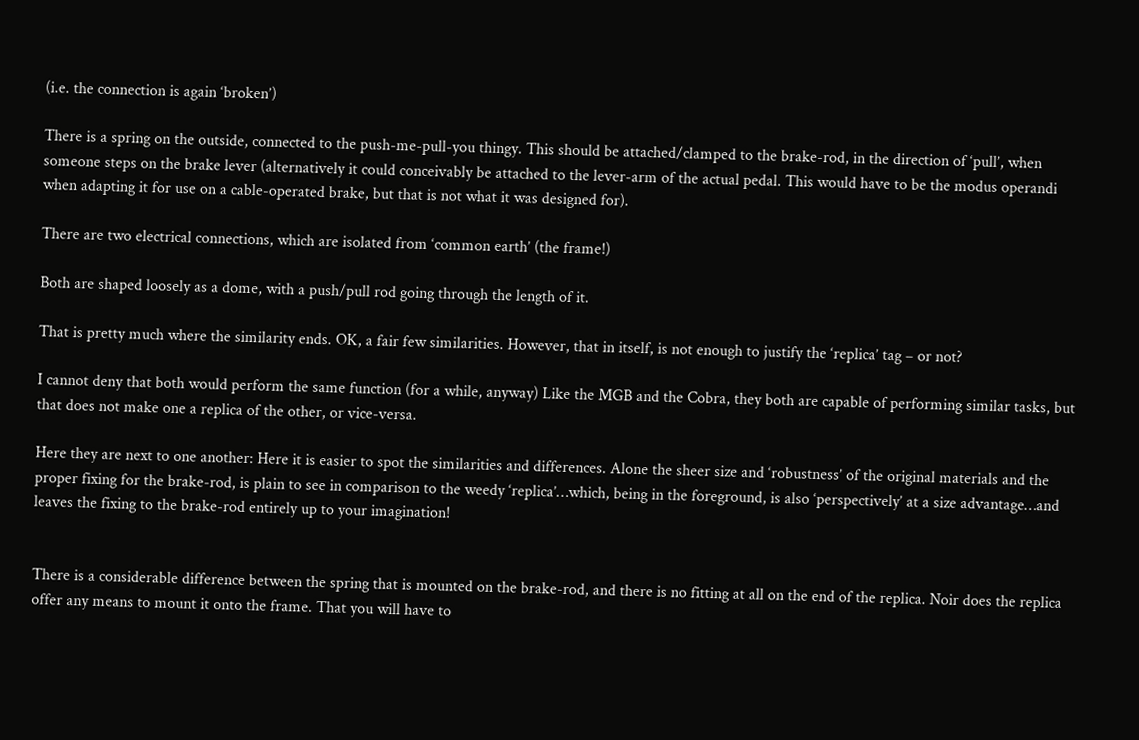(i.e. the connection is again ‘broken’)

There is a spring on the outside, connected to the push-me-pull-you thingy. This should be attached/clamped to the brake-rod, in the direction of ‘pull’, when someone steps on the brake lever (alternatively it could conceivably be attached to the lever-arm of the actual pedal. This would have to be the modus operandi when adapting it for use on a cable-operated brake, but that is not what it was designed for).

There are two electrical connections, which are isolated from ‘common earth’ (the frame!)

Both are shaped loosely as a dome, with a push/pull rod going through the length of it.

That is pretty much where the similarity ends. OK, a fair few similarities. However, that in itself, is not enough to justify the ‘replica’ tag – or not?

I cannot deny that both would perform the same function (for a while, anyway) Like the MGB and the Cobra, they both are capable of performing similar tasks, but that does not make one a replica of the other, or vice-versa.

Here they are next to one another: Here it is easier to spot the similarities and differences. Alone the sheer size and ‘robustness’ of the original materials and the proper fixing for the brake-rod, is plain to see in comparison to the weedy ‘replica’…which, being in the foreground, is also ‘perspectively’ at a size advantage…and leaves the fixing to the brake-rod entirely up to your imagination!


There is a considerable difference between the spring that is mounted on the brake-rod, and there is no fitting at all on the end of the replica. Noir does the replica offer any means to mount it onto the frame. That you will have to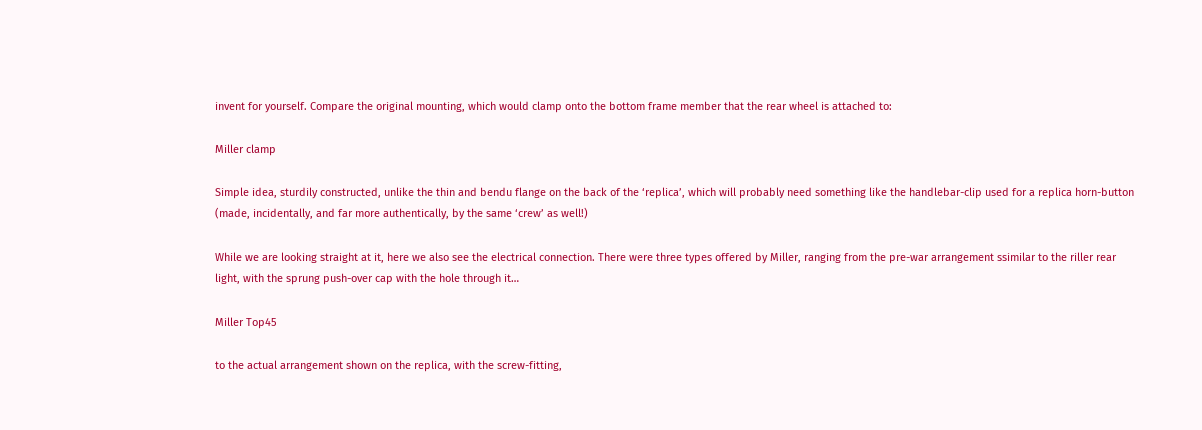invent for yourself. Compare the original mounting, which would clamp onto the bottom frame member that the rear wheel is attached to:

Miller clamp

Simple idea, sturdily constructed, unlike the thin and bendu flange on the back of the ‘replica’, which will probably need something like the handlebar-clip used for a replica horn-button (made, incidentally, and far more authentically, by the same ‘crew’ as well!)

While we are looking straight at it, here we also see the electrical connection. There were three types offered by Miller, ranging from the pre-war arrangement ssimilar to the riller rear light, with the sprung push-over cap with the hole through it…

Miller Top45

to the actual arrangement shown on the replica, with the screw-fitting,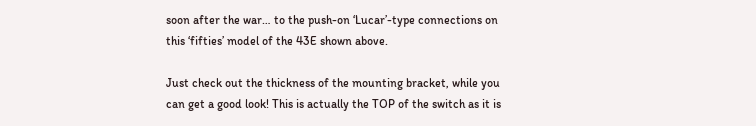soon after the war… to the push-on ‘Lucar’-type connections on this ‘fifties’ model of the 43E shown above.

Just check out the thickness of the mounting bracket, while you can get a good look! This is actually the TOP of the switch as it is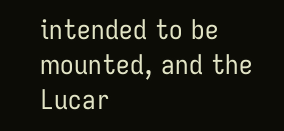intended to be mounted, and the Lucar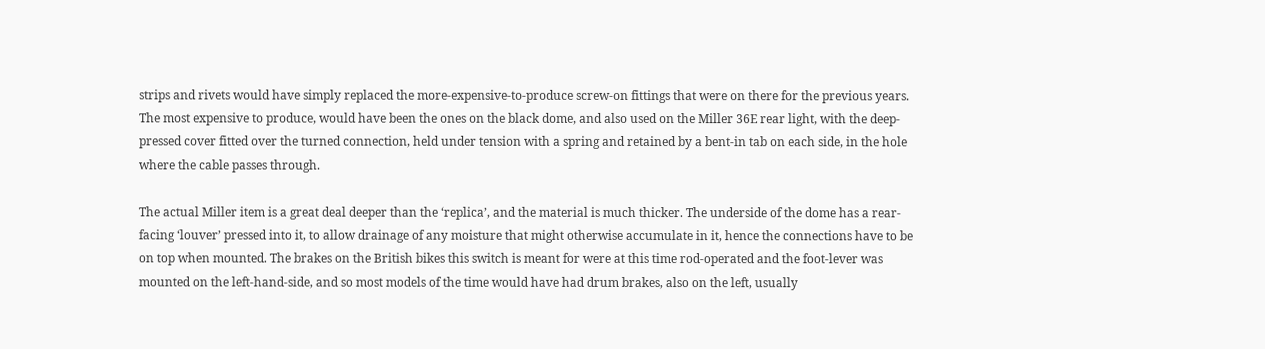strips and rivets would have simply replaced the more-expensive-to-produce screw-on fittings that were on there for the previous years. The most expensive to produce, would have been the ones on the black dome, and also used on the Miller 36E rear light, with the deep-pressed cover fitted over the turned connection, held under tension with a spring and retained by a bent-in tab on each side, in the hole where the cable passes through.

The actual Miller item is a great deal deeper than the ‘replica’, and the material is much thicker. The underside of the dome has a rear-facing ‘louver’ pressed into it, to allow drainage of any moisture that might otherwise accumulate in it, hence the connections have to be on top when mounted. The brakes on the British bikes this switch is meant for were at this time rod-operated and the foot-lever was mounted on the left-hand-side, and so most models of the time would have had drum brakes, also on the left, usually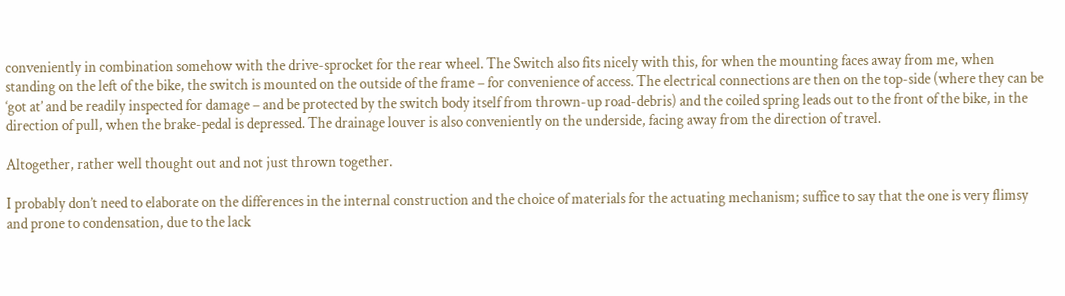conveniently in combination somehow with the drive-sprocket for the rear wheel. The Switch also fits nicely with this, for when the mounting faces away from me, when standing on the left of the bike, the switch is mounted on the outside of the frame – for convenience of access. The electrical connections are then on the top-side (where they can be ‘got at’ and be readily inspected for damage – and be protected by the switch body itself from thrown-up road-debris) and the coiled spring leads out to the front of the bike, in the direction of pull, when the brake-pedal is depressed. The drainage louver is also conveniently on the underside, facing away from the direction of travel.

Altogether, rather well thought out and not just thrown together.

I probably don’t need to elaborate on the differences in the internal construction and the choice of materials for the actuating mechanism; suffice to say that the one is very flimsy and prone to condensation, due to the lack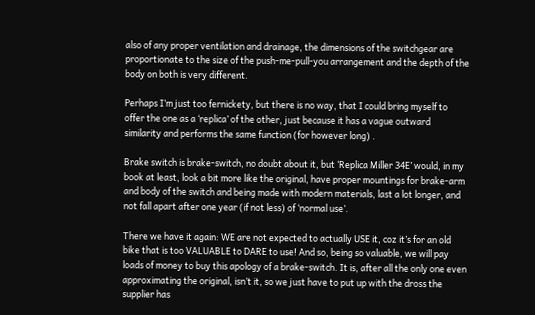also of any proper ventilation and drainage, the dimensions of the switchgear are proportionate to the size of the push-me-pull-you arrangement and the depth of the body on both is very different.

Perhaps I’m just too fernickety, but there is no way, that I could bring myself to offer the one as a ‘replica’ of the other, just because it has a vague outward similarity and performs the same function (for however long) .

Brake switch is brake-switch, no doubt about it, but ‘Replica Miller 34E’ would, in my book at least, look a bit more like the original, have proper mountings for brake-arm and body of the switch and being made with modern materials, last a lot longer, and not fall apart after one year (if not less) of ‘normal use’.

There we have it again: WE are not expected to actually USE it, coz it’s for an old bike that is too VALUABLE to DARE to use! And so, being so valuable, we will pay loads of money to buy this apology of a brake-switch. It is, after all the only one even approximating the original, isn’t it, so we just have to put up with the dross the supplier has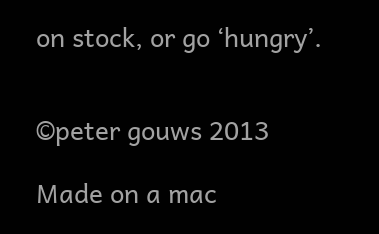on stock, or go ‘hungry’.


©peter gouws 2013

Made on a mac